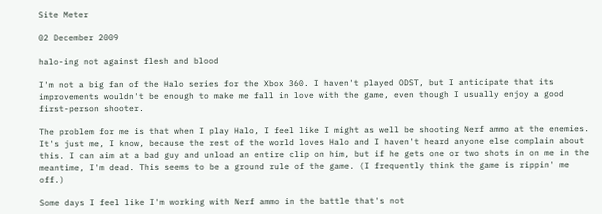Site Meter

02 December 2009

halo-ing not against flesh and blood

I'm not a big fan of the Halo series for the Xbox 360. I haven't played ODST, but I anticipate that its improvements wouldn't be enough to make me fall in love with the game, even though I usually enjoy a good first-person shooter.

The problem for me is that when I play Halo, I feel like I might as well be shooting Nerf ammo at the enemies. It's just me, I know, because the rest of the world loves Halo and I haven't heard anyone else complain about this. I can aim at a bad guy and unload an entire clip on him, but if he gets one or two shots in on me in the meantime, I'm dead. This seems to be a ground rule of the game. (I frequently think the game is rippin' me off.)

Some days I feel like I'm working with Nerf ammo in the battle that's not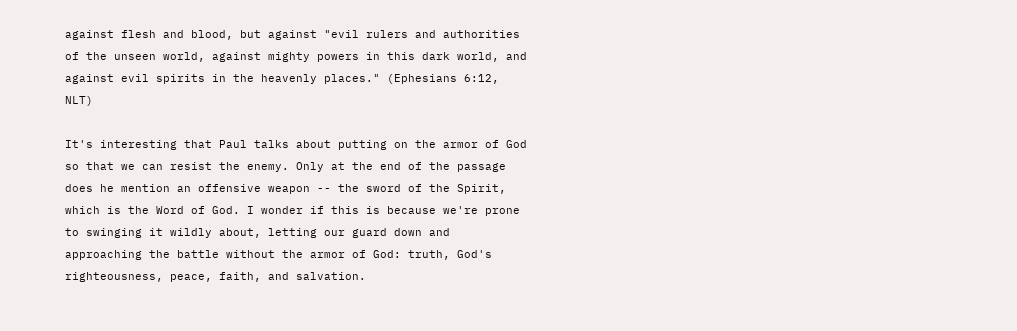against flesh and blood, but against "evil rulers and authorities of the unseen world, against mighty powers in this dark world, and against evil spirits in the heavenly places." (Ephesians 6:12, NLT)

It's interesting that Paul talks about putting on the armor of God so that we can resist the enemy. Only at the end of the passage does he mention an offensive weapon -- the sword of the Spirit, which is the Word of God. I wonder if this is because we're prone to swinging it wildly about, letting our guard down and approaching the battle without the armor of God: truth, God's righteousness, peace, faith, and salvation.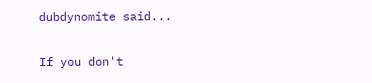dubdynomite said...

If you don't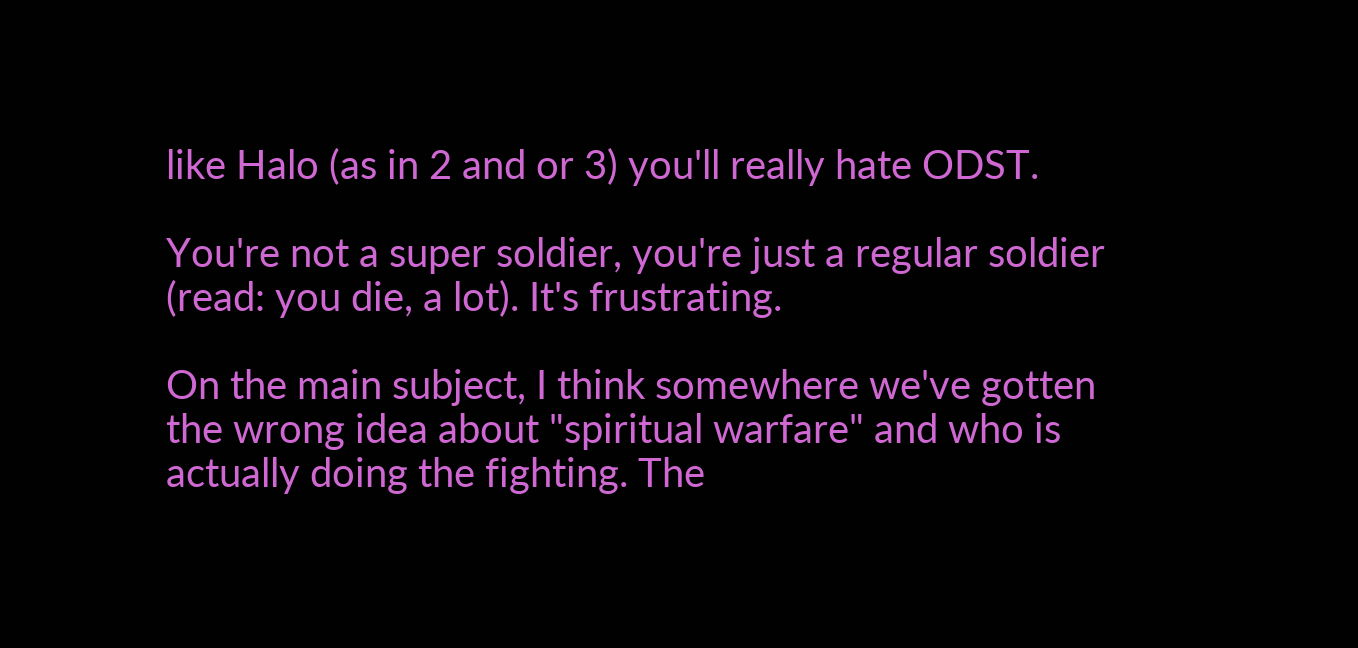like Halo (as in 2 and or 3) you'll really hate ODST.

You're not a super soldier, you're just a regular soldier (read: you die, a lot). It's frustrating.

On the main subject, I think somewhere we've gotten the wrong idea about "spiritual warfare" and who is actually doing the fighting. The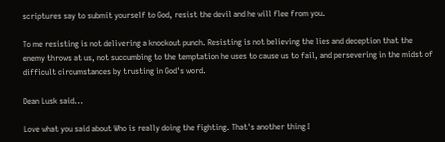scriptures say to submit yourself to God, resist the devil and he will flee from you.

To me resisting is not delivering a knockout punch. Resisting is not believing the lies and deception that the enemy throws at us, not succumbing to the temptation he uses to cause us to fail, and persevering in the midst of difficult circumstances by trusting in God's word.

Dean Lusk said...

Love what you said about Who is really doing the fighting. That's another thing I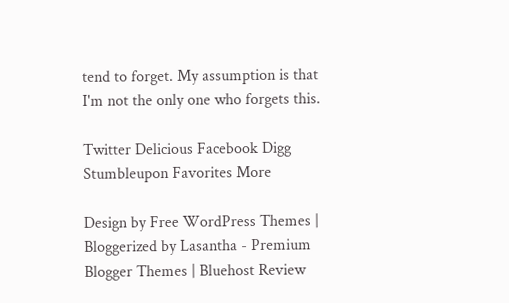tend to forget. My assumption is that I'm not the only one who forgets this.

Twitter Delicious Facebook Digg Stumbleupon Favorites More

Design by Free WordPress Themes | Bloggerized by Lasantha - Premium Blogger Themes | Bluehost Review